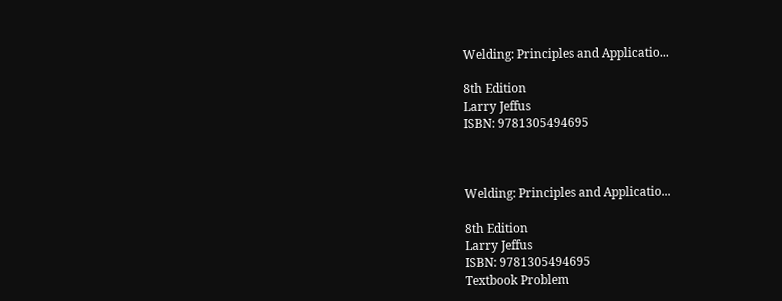Welding: Principles and Applicatio...

8th Edition
Larry Jeffus
ISBN: 9781305494695



Welding: Principles and Applicatio...

8th Edition
Larry Jeffus
ISBN: 9781305494695
Textbook Problem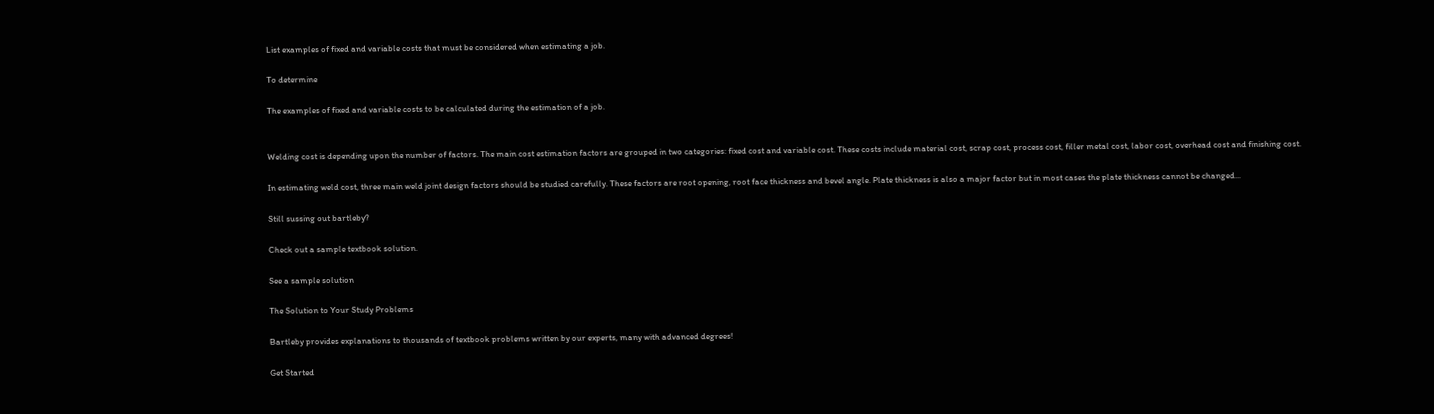List examples of fixed and variable costs that must be considered when estimating a job.

To determine

The examples of fixed and variable costs to be calculated during the estimation of a job.


Welding cost is depending upon the number of factors. The main cost estimation factors are grouped in two categories: fixed cost and variable cost. These costs include material cost, scrap cost, process cost, filler metal cost, labor cost, overhead cost and finishing cost.

In estimating weld cost, three main weld joint design factors should be studied carefully. These factors are root opening, root face thickness and bevel angle. Plate thickness is also a major factor but in most cases the plate thickness cannot be changed...

Still sussing out bartleby?

Check out a sample textbook solution.

See a sample solution

The Solution to Your Study Problems

Bartleby provides explanations to thousands of textbook problems written by our experts, many with advanced degrees!

Get Started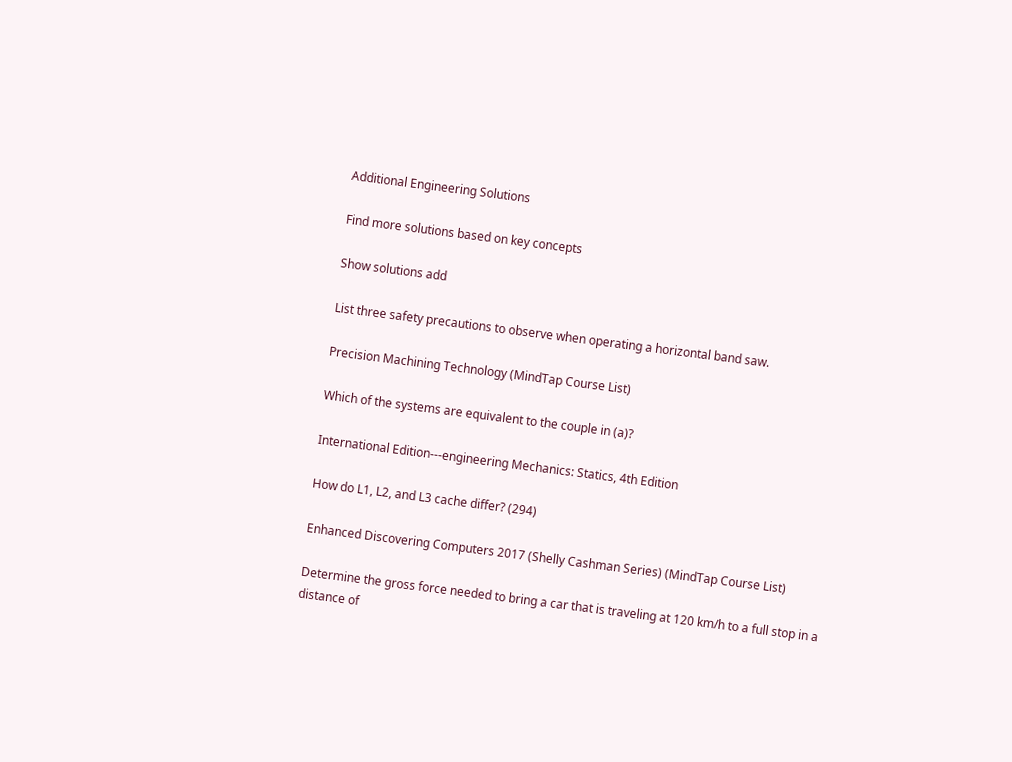Additional Engineering Solutions

Find more solutions based on key concepts

Show solutions add

List three safety precautions to observe when operating a horizontal band saw.

Precision Machining Technology (MindTap Course List)

Which of the systems are equivalent to the couple in (a)?

International Edition---engineering Mechanics: Statics, 4th Edition

How do L1, L2, and L3 cache differ? (294)

Enhanced Discovering Computers 2017 (Shelly Cashman Series) (MindTap Course List)

Determine the gross force needed to bring a car that is traveling at 120 km/h to a full stop in a distance of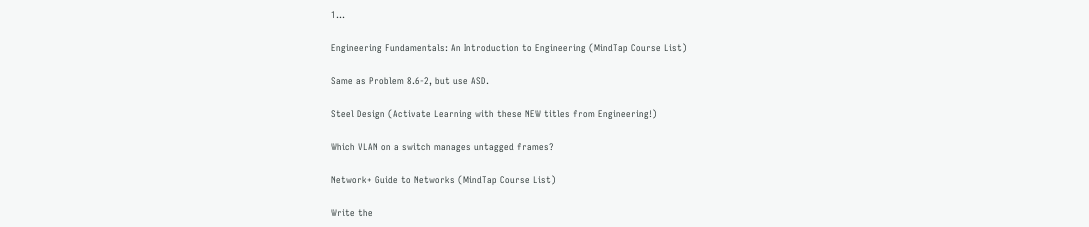1...

Engineering Fundamentals: An Introduction to Engineering (MindTap Course List)

Same as Problem 8.6-2, but use ASD.

Steel Design (Activate Learning with these NEW titles from Engineering!)

Which VLAN on a switch manages untagged frames?

Network+ Guide to Networks (MindTap Course List)

Write the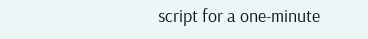script for a one-minute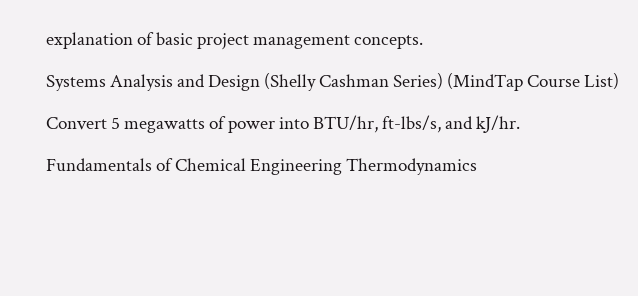explanation of basic project management concepts.

Systems Analysis and Design (Shelly Cashman Series) (MindTap Course List)

Convert 5 megawatts of power into BTU/hr, ft-lbs/s, and kJ/hr.

Fundamentals of Chemical Engineering Thermodynamics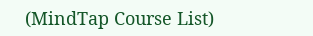(MindTap Course List)